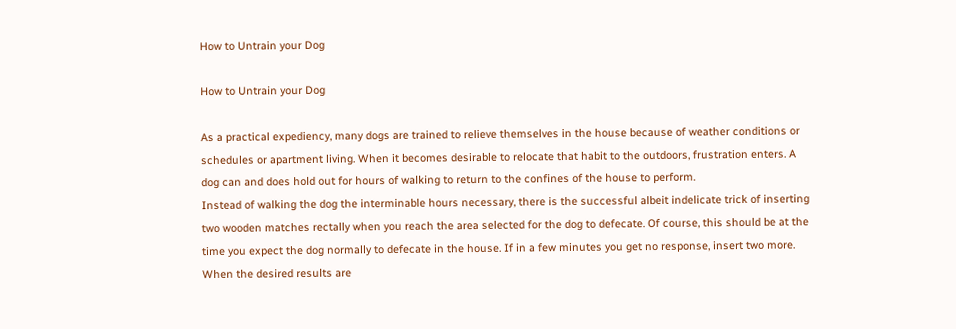How to Untrain your Dog

How to Untrain your Dog

As a practical expediency, many dogs are trained to relieve themselves in the house because of weather conditions or schedules or apartment living. When it becomes desirable to relocate that habit to the outdoors, frustration enters. A dog can and does hold out for hours of walking to return to the confines of the house to perform.
Instead of walking the dog the interminable hours necessary, there is the successful albeit indelicate trick of inserting two wooden matches rectally when you reach the area selected for the dog to defecate. Of course, this should be at the time you expect the dog normally to defecate in the house. If in a few minutes you get no response, insert two more. When the desired results are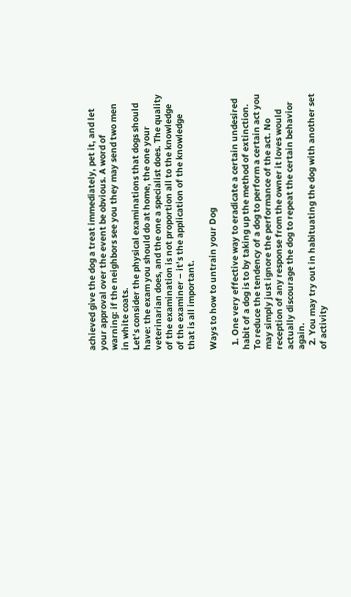achieved give the dog a treat immediately, pet it, and let your approval over the event be obvious. A word of warning: if the neighbors see you they may send two men in white coats.
Let’s consider the physical examinations that dogs should have: the exam you should do at home, the one your veterinarian does, and the one a specialist does. The quality of the examination is not proportion all to the knowledge of the examiner – it’s the application of the knowledge that is all important.

Ways to how to untrain your Dog

  1. One very effective way to eradicate a certain undesired habit of a dog is to by taking up the method of extinction. To reduce the tendency of a dog to perform a certain act you may simply just ignore the performance of the act. No reception of any response from the owner it loves would actually discourage the dog to repeat the certain behavior again.
  2. You may try out in habituating the dog with another set of activity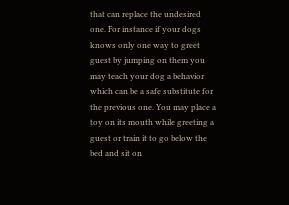that can replace the undesired one. For instance if your dogs knows only one way to greet guest by jumping on them you may teach your dog a behavior which can be a safe substitute for the previous one. You may place a toy on its mouth while greeting a guest or train it to go below the bed and sit on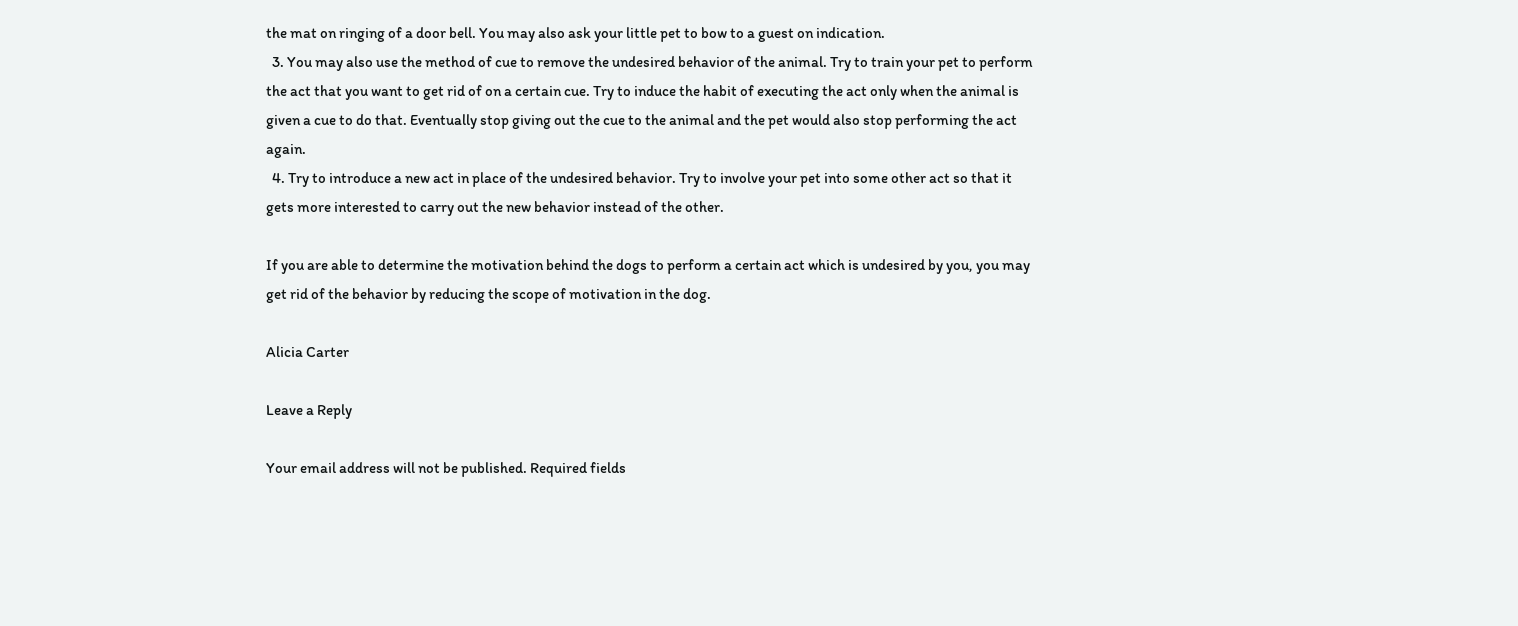the mat on ringing of a door bell. You may also ask your little pet to bow to a guest on indication.
  3. You may also use the method of cue to remove the undesired behavior of the animal. Try to train your pet to perform the act that you want to get rid of on a certain cue. Try to induce the habit of executing the act only when the animal is given a cue to do that. Eventually stop giving out the cue to the animal and the pet would also stop performing the act again.
  4. Try to introduce a new act in place of the undesired behavior. Try to involve your pet into some other act so that it gets more interested to carry out the new behavior instead of the other.

If you are able to determine the motivation behind the dogs to perform a certain act which is undesired by you, you may get rid of the behavior by reducing the scope of motivation in the dog.

Alicia Carter

Leave a Reply

Your email address will not be published. Required fields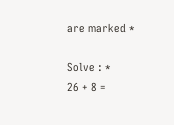are marked *

Solve : *
26 + 8 =